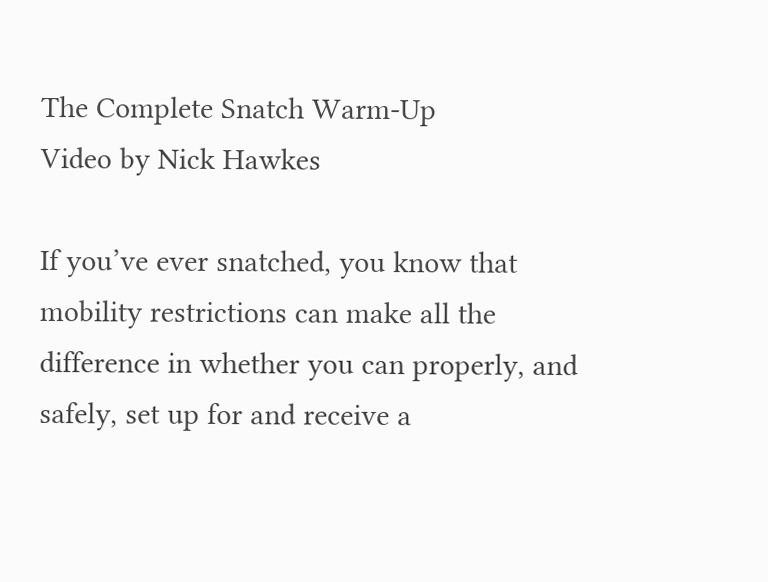The Complete Snatch Warm-Up
Video by Nick Hawkes

If you’ve ever snatched, you know that mobility restrictions can make all the difference in whether you can properly, and safely, set up for and receive a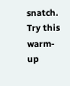snatch. Try this warm-up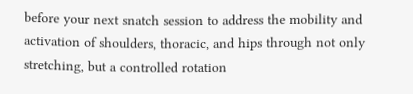before your next snatch session to address the mobility and activation of shoulders, thoracic, and hips through not only stretching, but a controlled rotation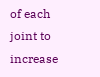of each joint to increase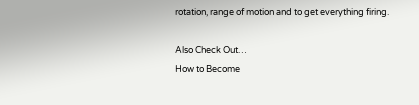rotation, range of motion and to get everything firing.

Also Check Out…
How to Become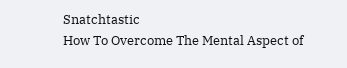Snatchtastic
How To Overcome The Mental Aspect of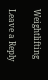Weightlifting

Leave a Reply